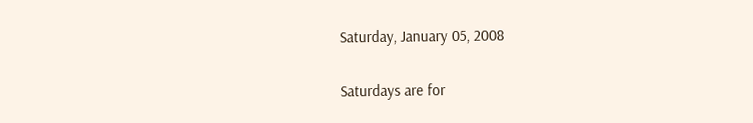Saturday, January 05, 2008

Saturdays are for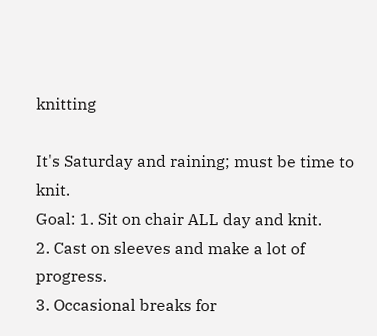knitting

It's Saturday and raining; must be time to knit.
Goal: 1. Sit on chair ALL day and knit.
2. Cast on sleeves and make a lot of progress.
3. Occasional breaks for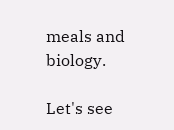meals and biology.

Let's see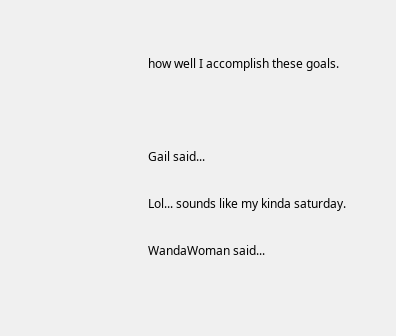how well I accomplish these goals.



Gail said...

Lol... sounds like my kinda saturday.

WandaWoman said...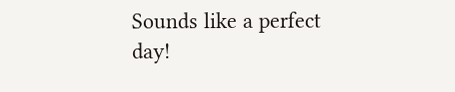Sounds like a perfect day!